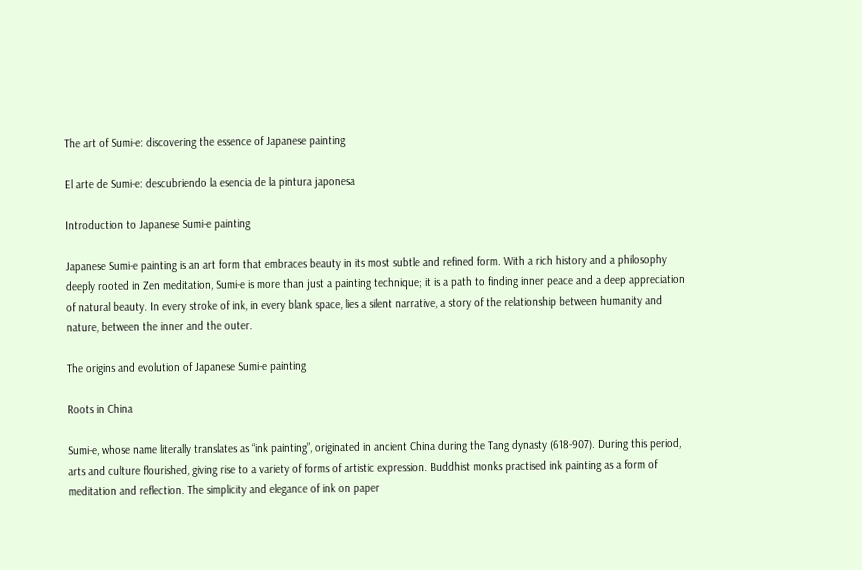The art of Sumi-e: discovering the essence of Japanese painting

El arte de Sumi-e: descubriendo la esencia de la pintura japonesa

Introduction to Japanese Sumi-e painting

Japanese Sumi-e painting is an art form that embraces beauty in its most subtle and refined form. With a rich history and a philosophy deeply rooted in Zen meditation, Sumi-e is more than just a painting technique; it is a path to finding inner peace and a deep appreciation of natural beauty. In every stroke of ink, in every blank space, lies a silent narrative, a story of the relationship between humanity and nature, between the inner and the outer.

The origins and evolution of Japanese Sumi-e painting

Roots in China

Sumi-e, whose name literally translates as “ink painting”, originated in ancient China during the Tang dynasty (618-907). During this period, arts and culture flourished, giving rise to a variety of forms of artistic expression. Buddhist monks practised ink painting as a form of meditation and reflection. The simplicity and elegance of ink on paper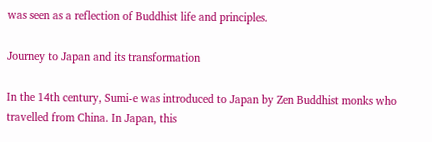was seen as a reflection of Buddhist life and principles.

Journey to Japan and its transformation

In the 14th century, Sumi-e was introduced to Japan by Zen Buddhist monks who travelled from China. In Japan, this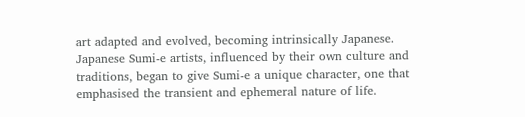art adapted and evolved, becoming intrinsically Japanese. Japanese Sumi-e artists, influenced by their own culture and traditions, began to give Sumi-e a unique character, one that emphasised the transient and ephemeral nature of life.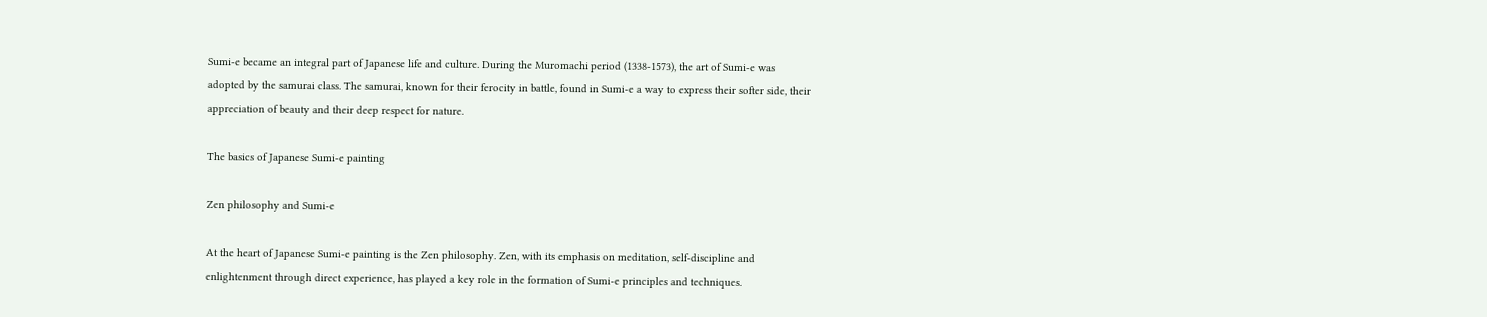Sumi-e became an integral part of Japanese life and culture. During the Muromachi period (1338-1573), the art of Sumi-e was adopted by the samurai class. The samurai, known for their ferocity in battle, found in Sumi-e a way to express their softer side, their appreciation of beauty and their deep respect for nature.

The basics of Japanese Sumi-e painting

Zen philosophy and Sumi-e

At the heart of Japanese Sumi-e painting is the Zen philosophy. Zen, with its emphasis on meditation, self-discipline and enlightenment through direct experience, has played a key role in the formation of Sumi-e principles and techniques.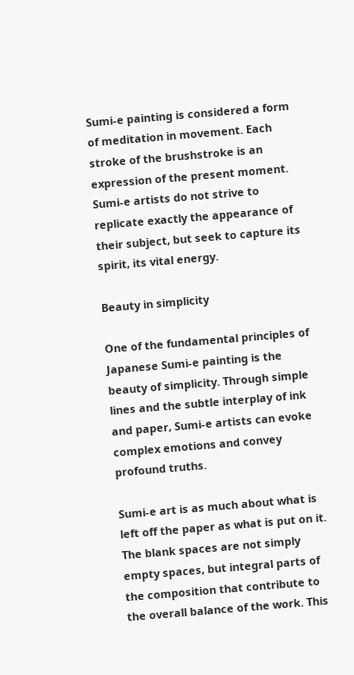Sumi-e painting is considered a form of meditation in movement. Each stroke of the brushstroke is an expression of the present moment. Sumi-e artists do not strive to replicate exactly the appearance of their subject, but seek to capture its spirit, its vital energy.

Beauty in simplicity

One of the fundamental principles of Japanese Sumi-e painting is the beauty of simplicity. Through simple lines and the subtle interplay of ink and paper, Sumi-e artists can evoke complex emotions and convey profound truths.

Sumi-e art is as much about what is left off the paper as what is put on it. The blank spaces are not simply empty spaces, but integral parts of the composition that contribute to the overall balance of the work. This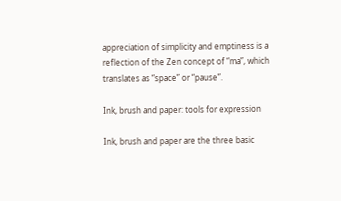appreciation of simplicity and emptiness is a reflection of the Zen concept of “ma”, which translates as “space” or “pause”.

Ink, brush and paper: tools for expression

Ink, brush and paper are the three basic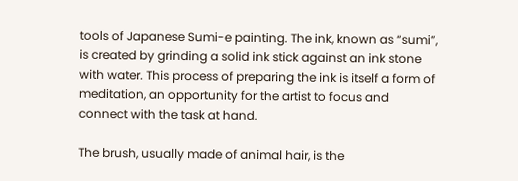tools of Japanese Sumi-e painting. The ink, known as “sumi”, is created by grinding a solid ink stick against an ink stone with water. This process of preparing the ink is itself a form of meditation, an opportunity for the artist to focus and connect with the task at hand.

The brush, usually made of animal hair, is the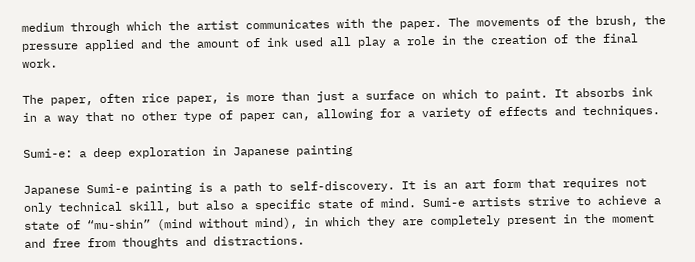medium through which the artist communicates with the paper. The movements of the brush, the pressure applied and the amount of ink used all play a role in the creation of the final work.

The paper, often rice paper, is more than just a surface on which to paint. It absorbs ink in a way that no other type of paper can, allowing for a variety of effects and techniques.

Sumi-e: a deep exploration in Japanese painting

Japanese Sumi-e painting is a path to self-discovery. It is an art form that requires not only technical skill, but also a specific state of mind. Sumi-e artists strive to achieve a state of “mu-shin” (mind without mind), in which they are completely present in the moment and free from thoughts and distractions.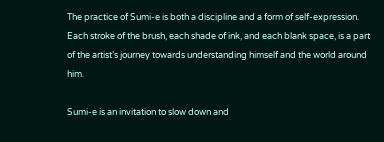The practice of Sumi-e is both a discipline and a form of self-expression. Each stroke of the brush, each shade of ink, and each blank space, is a part of the artist’s journey towards understanding himself and the world around him.

Sumi-e is an invitation to slow down and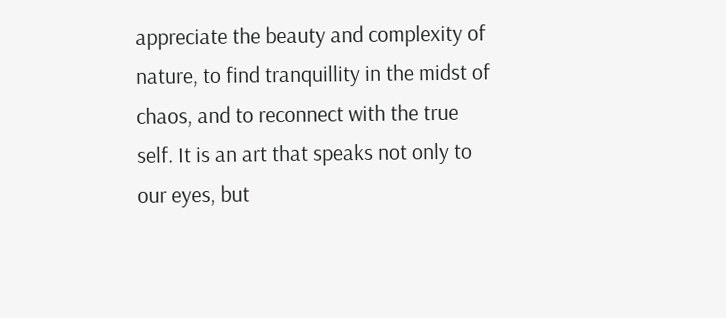appreciate the beauty and complexity of nature, to find tranquillity in the midst of chaos, and to reconnect with the true self. It is an art that speaks not only to our eyes, but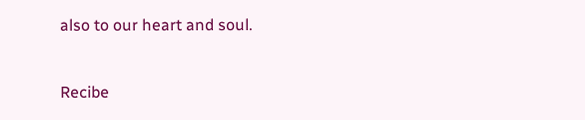also to our heart and soul.


Recibe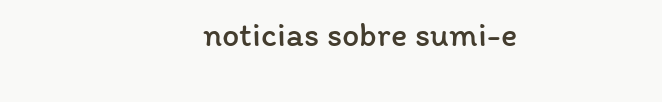noticias sobre sumi-e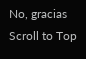No, gracias
Scroll to Top